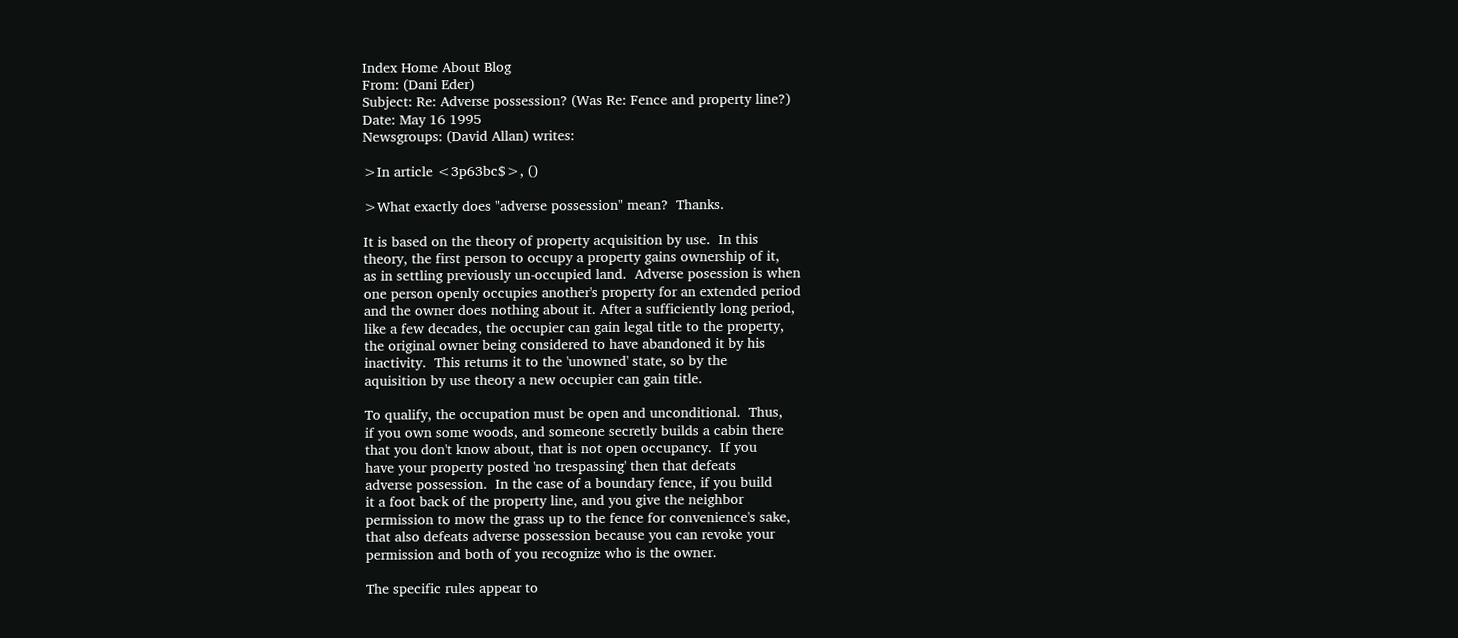Index Home About Blog
From: (Dani Eder)
Subject: Re: Adverse possession? (Was Re: Fence and property line?)
Date: May 16 1995
Newsgroups: (David Allan) writes:

>In article <3p63bc$>, ()

>What exactly does "adverse possession" mean?  Thanks.

It is based on the theory of property acquisition by use.  In this
theory, the first person to occupy a property gains ownership of it,
as in settling previously un-occupied land.  Adverse posession is when
one person openly occupies another's property for an extended period
and the owner does nothing about it. After a sufficiently long period,
like a few decades, the occupier can gain legal title to the property,
the original owner being considered to have abandoned it by his
inactivity.  This returns it to the 'unowned' state, so by the
aquisition by use theory a new occupier can gain title.

To qualify, the occupation must be open and unconditional.  Thus,
if you own some woods, and someone secretly builds a cabin there
that you don't know about, that is not open occupancy.  If you
have your property posted 'no trespassing' then that defeats
adverse possession.  In the case of a boundary fence, if you build
it a foot back of the property line, and you give the neighbor
permission to mow the grass up to the fence for convenience's sake,
that also defeats adverse possession because you can revoke your
permission and both of you recognize who is the owner.

The specific rules appear to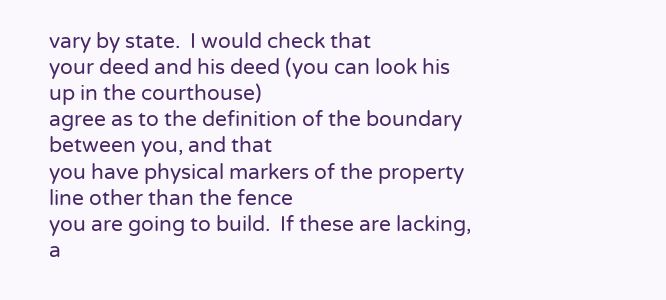vary by state.  I would check that
your deed and his deed (you can look his up in the courthouse)
agree as to the definition of the boundary between you, and that
you have physical markers of the property line other than the fence
you are going to build.  If these are lacking, a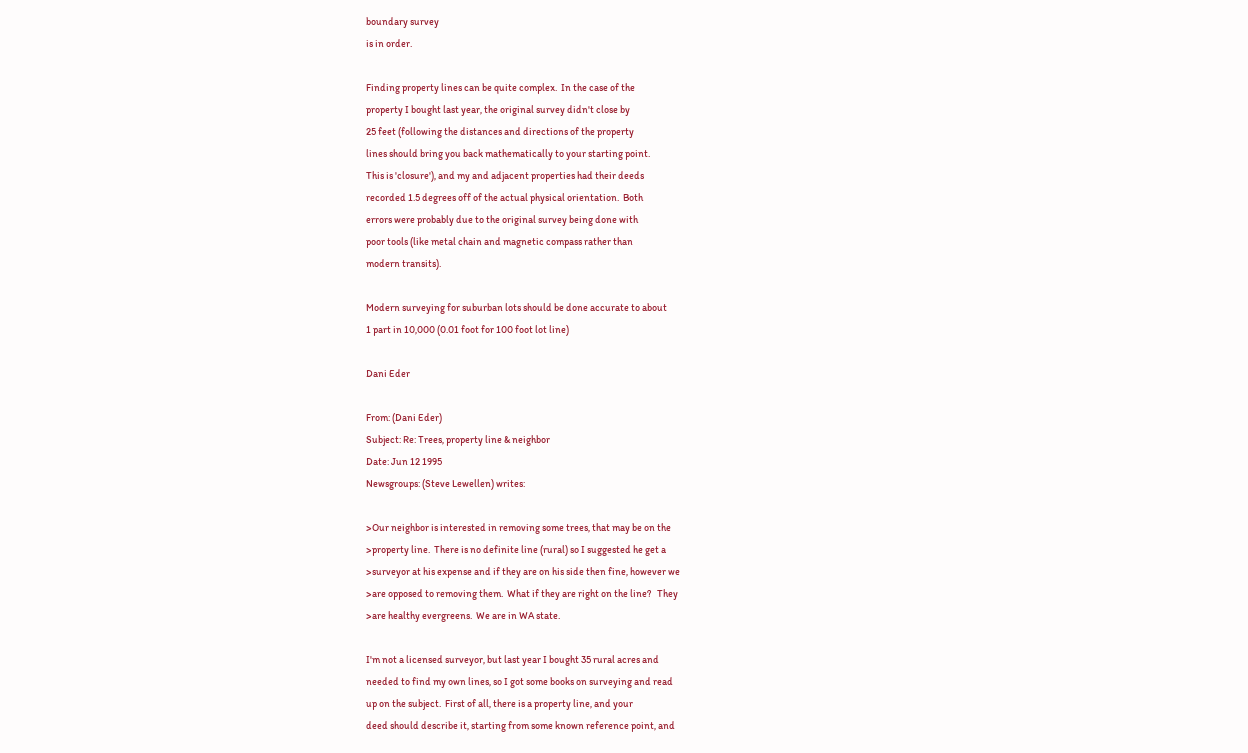boundary survey
is in order.

Finding property lines can be quite complex.  In the case of the
property I bought last year, the original survey didn't close by
25 feet (following the distances and directions of the property
lines should bring you back mathematically to your starting point.
This is 'closure'), and my and adjacent properties had their deeds
recorded 1.5 degrees off of the actual physical orientation.  Both
errors were probably due to the original survey being done with
poor tools (like metal chain and magnetic compass rather than
modern transits).

Modern surveying for suburban lots should be done accurate to about
1 part in 10,000 (0.01 foot for 100 foot lot line)

Dani Eder

From: (Dani Eder)
Subject: Re: Trees, property line & neighbor
Date: Jun 12 1995
Newsgroups: (Steve Lewellen) writes:

>Our neighbor is interested in removing some trees, that may be on the
>property line.  There is no definite line (rural) so I suggested he get a
>surveyor at his expense and if they are on his side then fine, however we
>are opposed to removing them.  What if they are right on the line?   They
>are healthy evergreens.  We are in WA state.

I'm not a licensed surveyor, but last year I bought 35 rural acres and
needed to find my own lines, so I got some books on surveying and read
up on the subject.  First of all, there is a property line, and your
deed should describe it, starting from some known reference point, and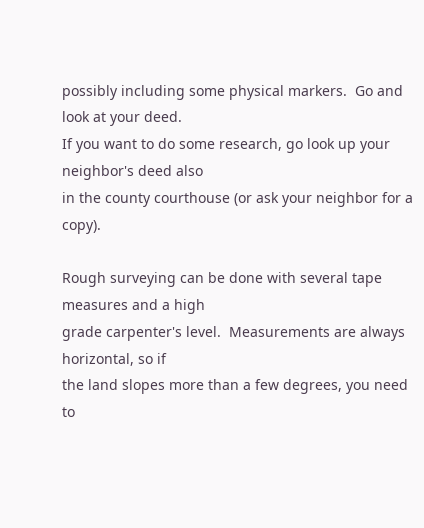possibly including some physical markers.  Go and look at your deed.
If you want to do some research, go look up your neighbor's deed also
in the county courthouse (or ask your neighbor for a copy).

Rough surveying can be done with several tape measures and a high
grade carpenter's level.  Measurements are always horizontal, so if
the land slopes more than a few degrees, you need to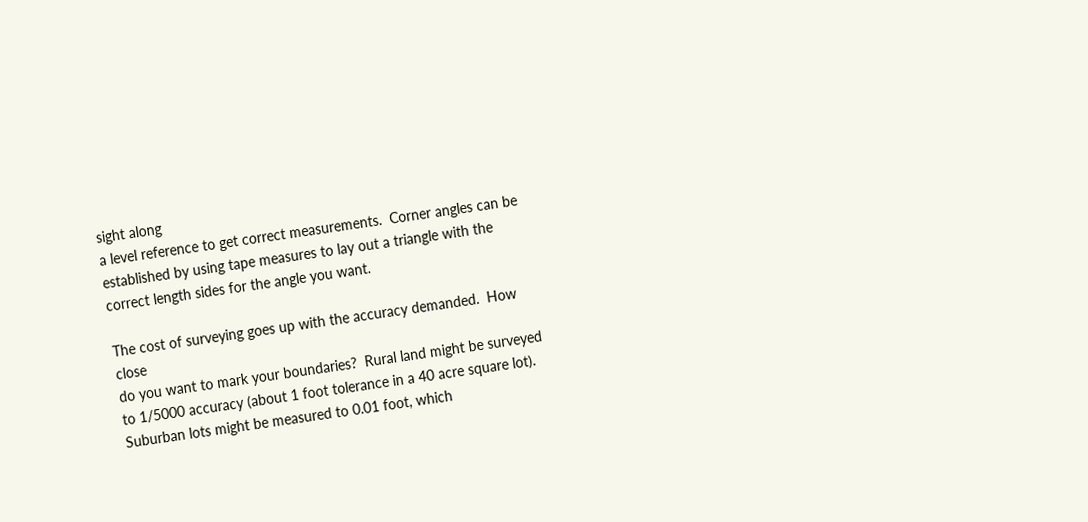sight along
a level reference to get correct measurements.  Corner angles can be
established by using tape measures to lay out a triangle with the
correct length sides for the angle you want.

The cost of surveying goes up with the accuracy demanded.  How close
do you want to mark your boundaries?  Rural land might be surveyed
to 1/5000 accuracy (about 1 foot tolerance in a 40 acre square lot).
Suburban lots might be measured to 0.01 foot, which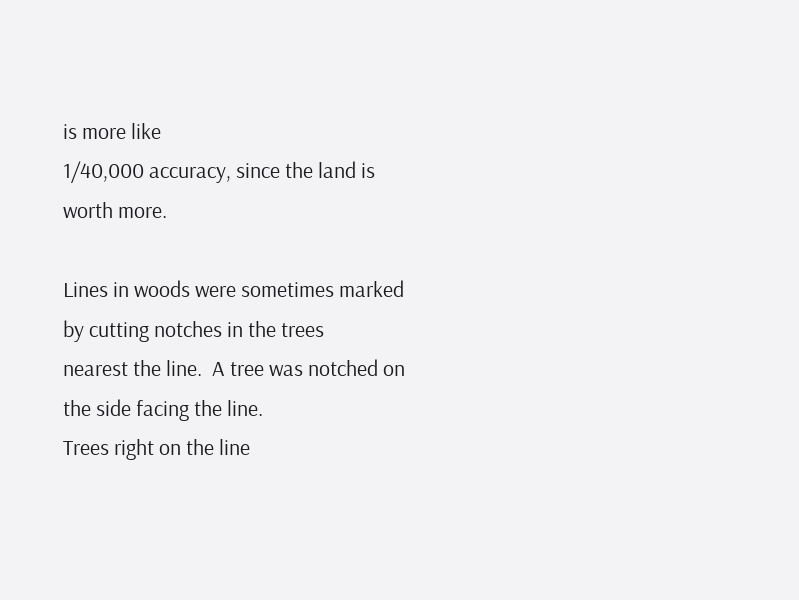is more like
1/40,000 accuracy, since the land is worth more.

Lines in woods were sometimes marked by cutting notches in the trees
nearest the line.  A tree was notched on the side facing the line.
Trees right on the line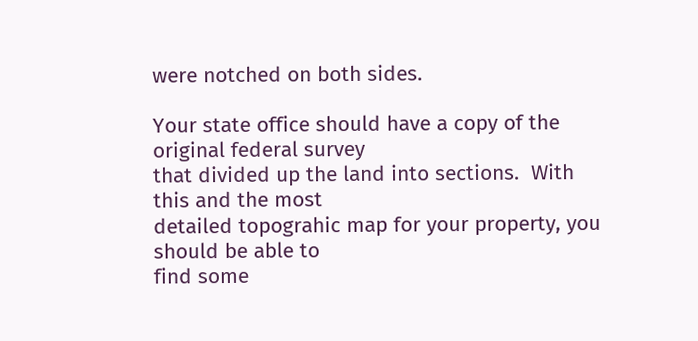were notched on both sides.

Your state office should have a copy of the original federal survey
that divided up the land into sections.  With this and the most
detailed topograhic map for your property, you should be able to
find some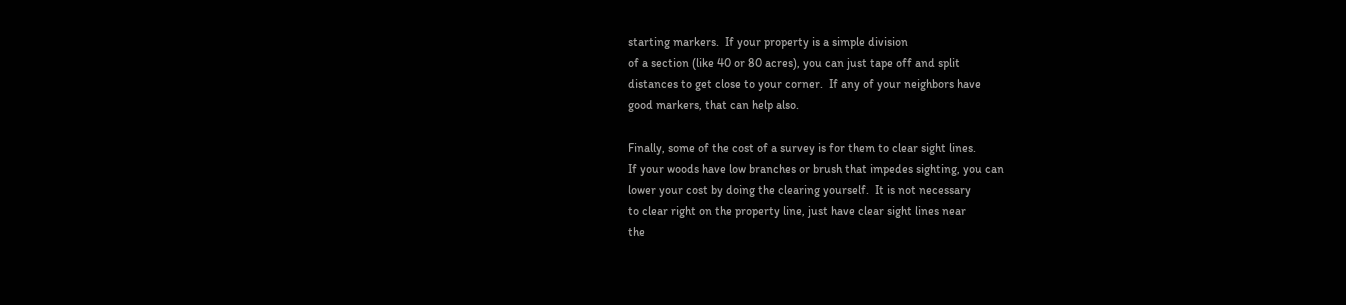starting markers.  If your property is a simple division
of a section (like 40 or 80 acres), you can just tape off and split
distances to get close to your corner.  If any of your neighbors have
good markers, that can help also.

Finally, some of the cost of a survey is for them to clear sight lines.
If your woods have low branches or brush that impedes sighting, you can
lower your cost by doing the clearing yourself.  It is not necessary
to clear right on the property line, just have clear sight lines near
the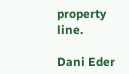property line.

Dani Eder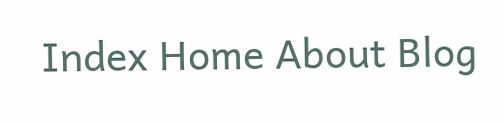Index Home About Blog